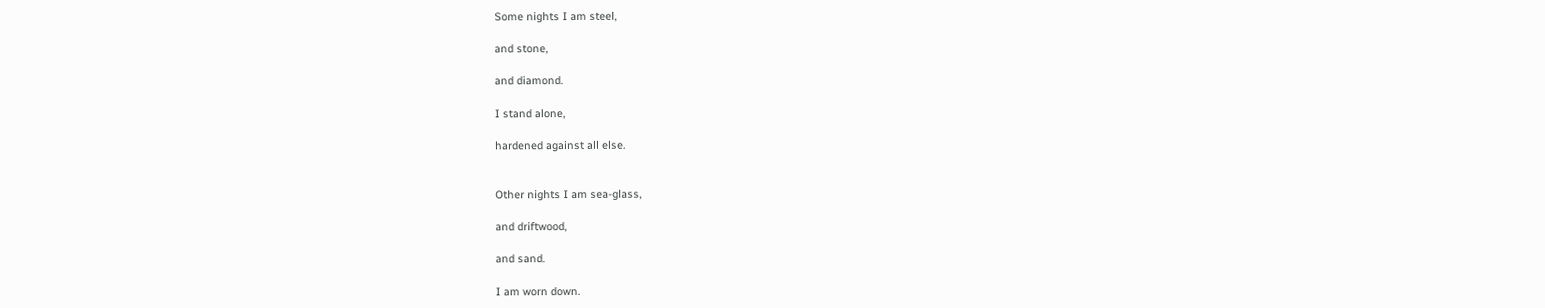Some nights I am steel,

and stone,

and diamond.

I stand alone,

hardened against all else.


Other nights I am sea-glass,

and driftwood,

and sand.

I am worn down.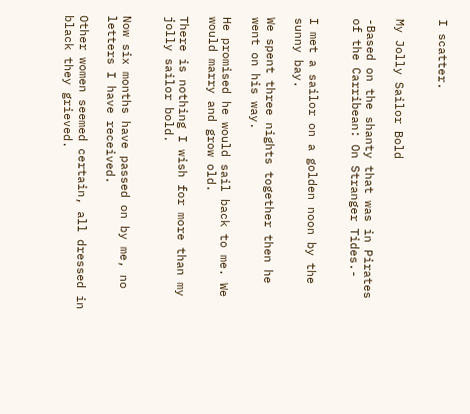I scatter.


My Jolly Sailor Bold

-Based on the shanty that was in Pirates of the Carribean: On Stranger Tides.-


I met a sailor on a golden noon by the sunny bay.

We spent three nights together then he went on his way.

He promised he would sail back to me. We would marry and grow old.

There is nothing I wish for more than my jolly sailor bold.


Now six months have passed on by me, no letters I have received.

Other women seemed certain, all dressed in black they grieved.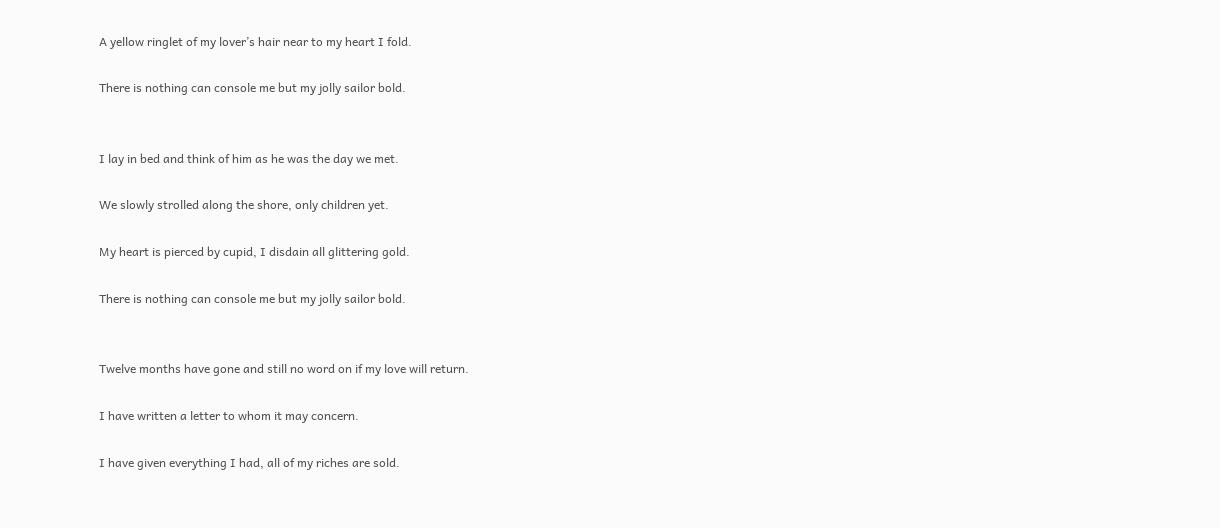A yellow ringlet of my lover’s hair near to my heart I fold.

There is nothing can console me but my jolly sailor bold.


I lay in bed and think of him as he was the day we met.

We slowly strolled along the shore, only children yet.

My heart is pierced by cupid, I disdain all glittering gold.

There is nothing can console me but my jolly sailor bold.


Twelve months have gone and still no word on if my love will return.

I have written a letter to whom it may concern.

I have given everything I had, all of my riches are sold.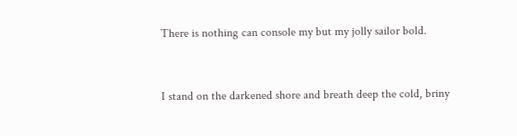There is nothing can console my but my jolly sailor bold.


I stand on the darkened shore and breath deep the cold, briny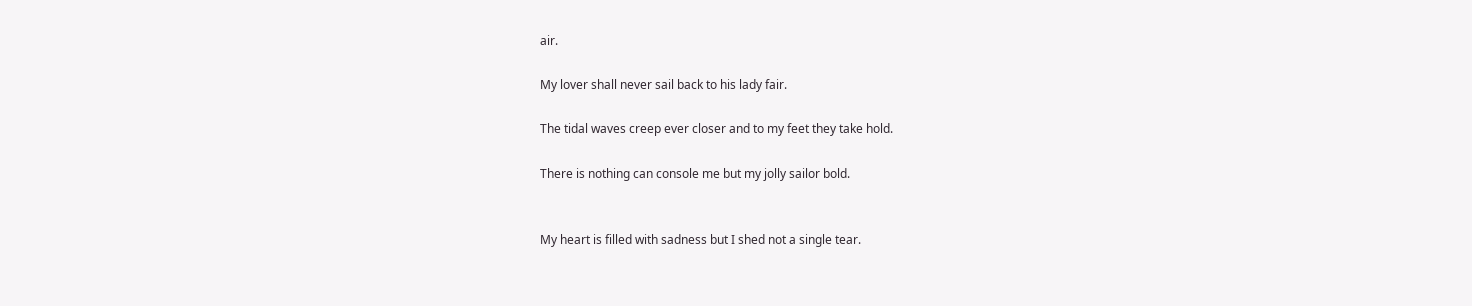air.

My lover shall never sail back to his lady fair.

The tidal waves creep ever closer and to my feet they take hold.

There is nothing can console me but my jolly sailor bold.


My heart is filled with sadness but I shed not a single tear.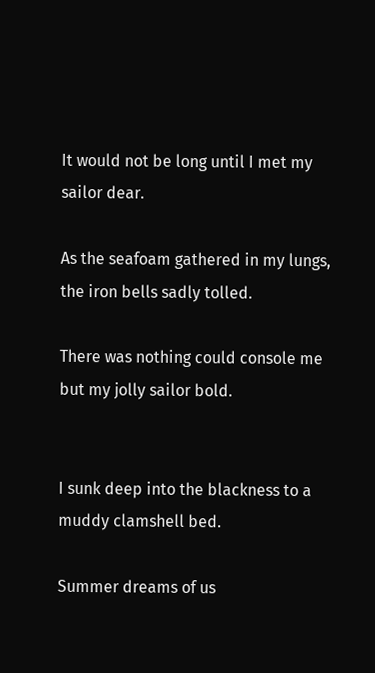It would not be long until I met my sailor dear.

As the seafoam gathered in my lungs, the iron bells sadly tolled.

There was nothing could console me but my jolly sailor bold.


I sunk deep into the blackness to a muddy clamshell bed.

Summer dreams of us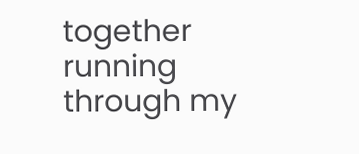together running through my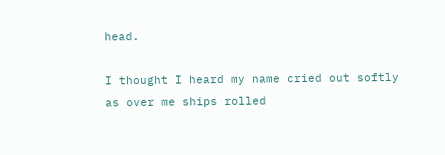head.

I thought I heard my name cried out softly as over me ships rolled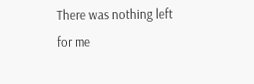There was nothing left for me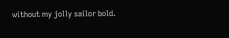without my jolly sailor bold.